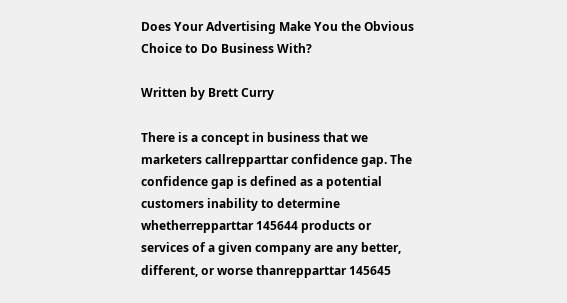Does Your Advertising Make You the Obvious Choice to Do Business With?

Written by Brett Curry

There is a concept in business that we marketers callrepparttar confidence gap. The confidence gap is defined as a potential customers inability to determine whetherrepparttar 145644 products or services of a given company are any better, different, or worse thanrepparttar 145645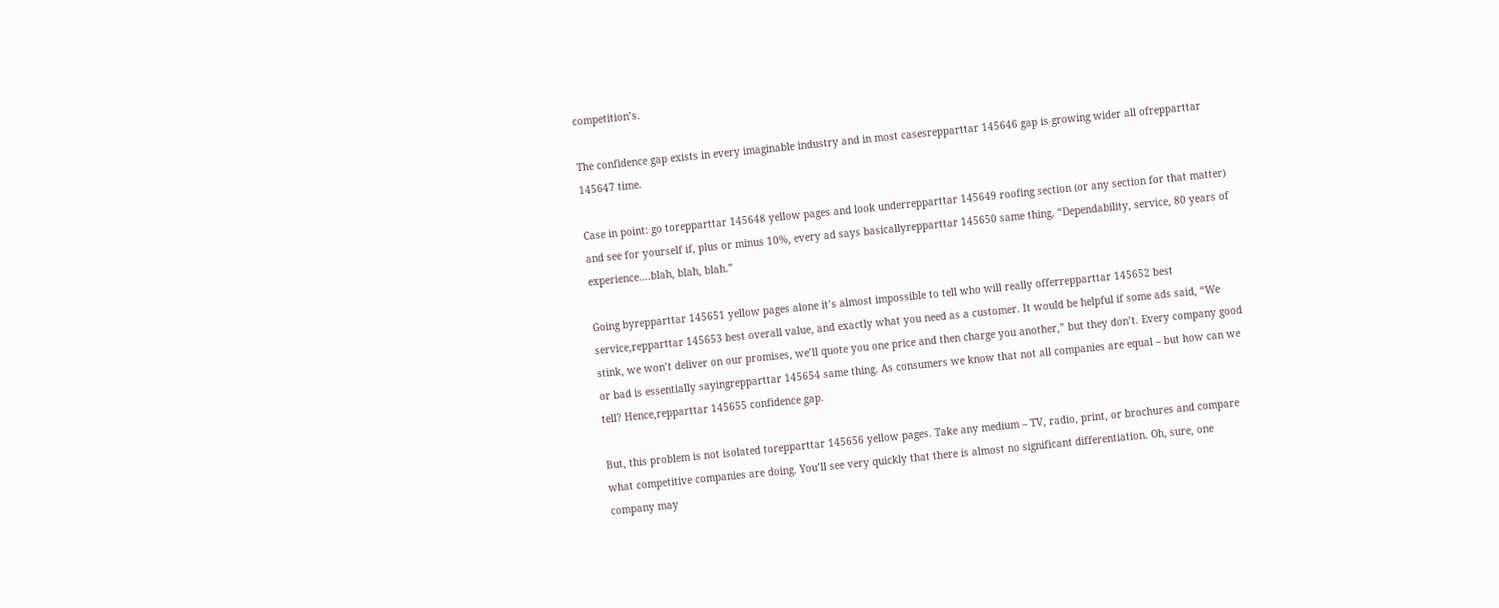competition’s.

The confidence gap exists in every imaginable industry and in most casesrepparttar 145646 gap is growing wider all ofrepparttar 145647 time.

Case in point: go torepparttar 145648 yellow pages and look underrepparttar 145649 roofing section (or any section for that matter) and see for yourself if, plus or minus 10%, every ad says basicallyrepparttar 145650 same thing. “Dependability, service, 80 years of experience….blah, blah, blah.”

Going byrepparttar 145651 yellow pages alone it’s almost impossible to tell who will really offerrepparttar 145652 best service,repparttar 145653 best overall value, and exactly what you need as a customer. It would be helpful if some ads said, “We stink, we won’t deliver on our promises, we’ll quote you one price and then charge you another,” but they don’t. Every company good or bad is essentially sayingrepparttar 145654 same thing. As consumers we know that not all companies are equal – but how can we tell? Hence,repparttar 145655 confidence gap.

But, this problem is not isolated torepparttar 145656 yellow pages. Take any medium – TV, radio, print, or brochures and compare what competitive companies are doing. You’ll see very quickly that there is almost no significant differentiation. Oh, sure, one company may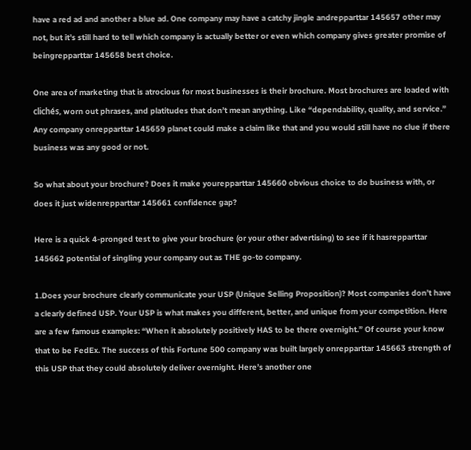have a red ad and another a blue ad. One company may have a catchy jingle andrepparttar 145657 other may not, but it’s still hard to tell which company is actually better or even which company gives greater promise of beingrepparttar 145658 best choice.

One area of marketing that is atrocious for most businesses is their brochure. Most brochures are loaded with clichés, worn out phrases, and platitudes that don’t mean anything. Like “dependability, quality, and service.” Any company onrepparttar 145659 planet could make a claim like that and you would still have no clue if there business was any good or not.

So what about your brochure? Does it make yourepparttar 145660 obvious choice to do business with, or does it just widenrepparttar 145661 confidence gap?

Here is a quick 4-pronged test to give your brochure (or your other advertising) to see if it hasrepparttar 145662 potential of singling your company out as THE go-to company.

1.Does your brochure clearly communicate your USP (Unique Selling Proposition)? Most companies don’t have a clearly defined USP. Your USP is what makes you different, better, and unique from your competition. Here are a few famous examples: “When it absolutely positively HAS to be there overnight.” Of course your know that to be FedEx. The success of this Fortune 500 company was built largely onrepparttar 145663 strength of this USP that they could absolutely deliver overnight. Here’s another one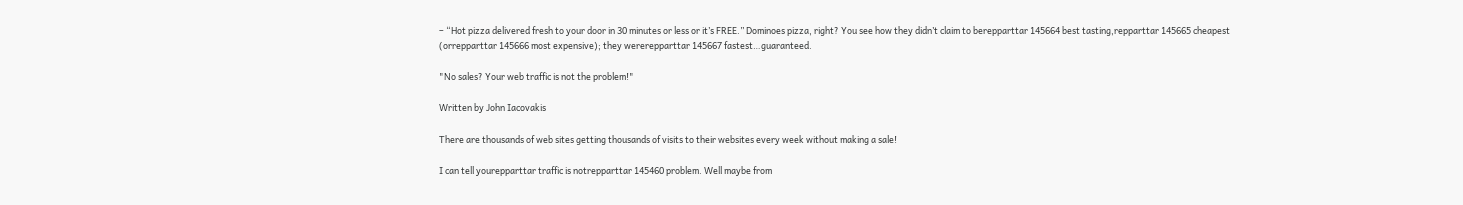– “Hot pizza delivered fresh to your door in 30 minutes or less or it’s FREE.” Dominoes pizza, right? You see how they didn’t claim to berepparttar 145664 best tasting,repparttar 145665 cheapest (orrepparttar 145666 most expensive); they wererepparttar 145667 fastest…guaranteed.

"No sales? Your web traffic is not the problem!"

Written by John Iacovakis

There are thousands of web sites getting thousands of visits to their websites every week without making a sale!

I can tell yourepparttar traffic is notrepparttar 145460 problem. Well maybe from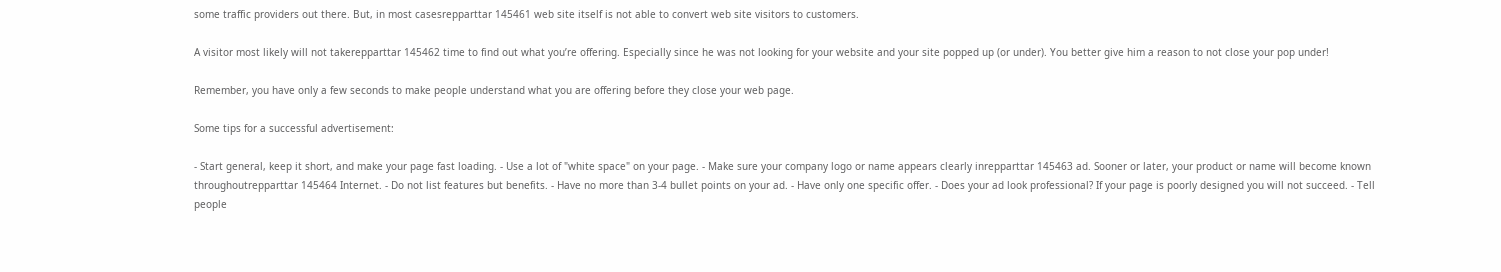some traffic providers out there. But, in most casesrepparttar 145461 web site itself is not able to convert web site visitors to customers.

A visitor most likely will not takerepparttar 145462 time to find out what you’re offering. Especially since he was not looking for your website and your site popped up (or under). You better give him a reason to not close your pop under!

Remember, you have only a few seconds to make people understand what you are offering before they close your web page.

Some tips for a successful advertisement:

- Start general, keep it short, and make your page fast loading. - Use a lot of "white space" on your page. - Make sure your company logo or name appears clearly inrepparttar 145463 ad. Sooner or later, your product or name will become known throughoutrepparttar 145464 Internet. - Do not list features but benefits. - Have no more than 3-4 bullet points on your ad. - Have only one specific offer. - Does your ad look professional? If your page is poorly designed you will not succeed. - Tell people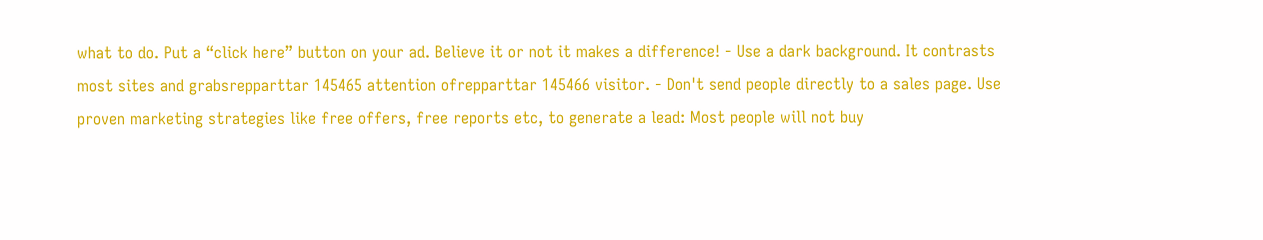what to do. Put a “click here” button on your ad. Believe it or not it makes a difference! - Use a dark background. It contrasts most sites and grabsrepparttar 145465 attention ofrepparttar 145466 visitor. - Don't send people directly to a sales page. Use proven marketing strategies like free offers, free reports etc, to generate a lead: Most people will not buy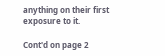anything on their first exposure to it.

Cont'd on page 2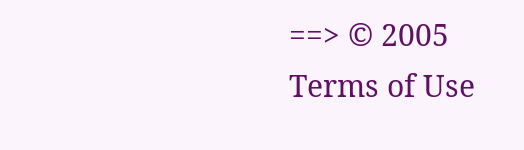==> © 2005
Terms of Use